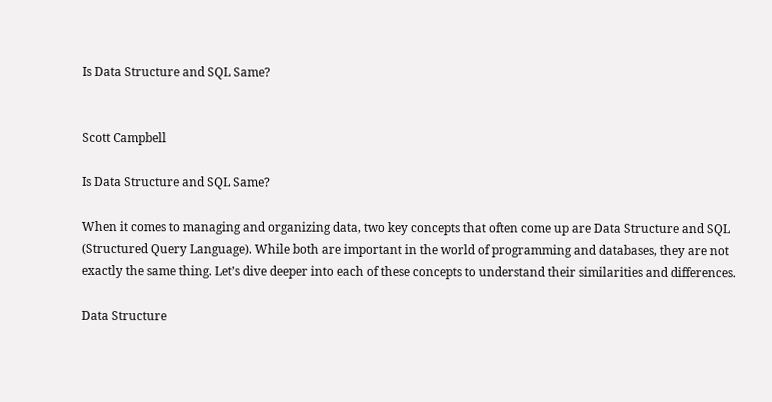Is Data Structure and SQL Same?


Scott Campbell

Is Data Structure and SQL Same?

When it comes to managing and organizing data, two key concepts that often come up are Data Structure and SQL (Structured Query Language). While both are important in the world of programming and databases, they are not exactly the same thing. Let’s dive deeper into each of these concepts to understand their similarities and differences.

Data Structure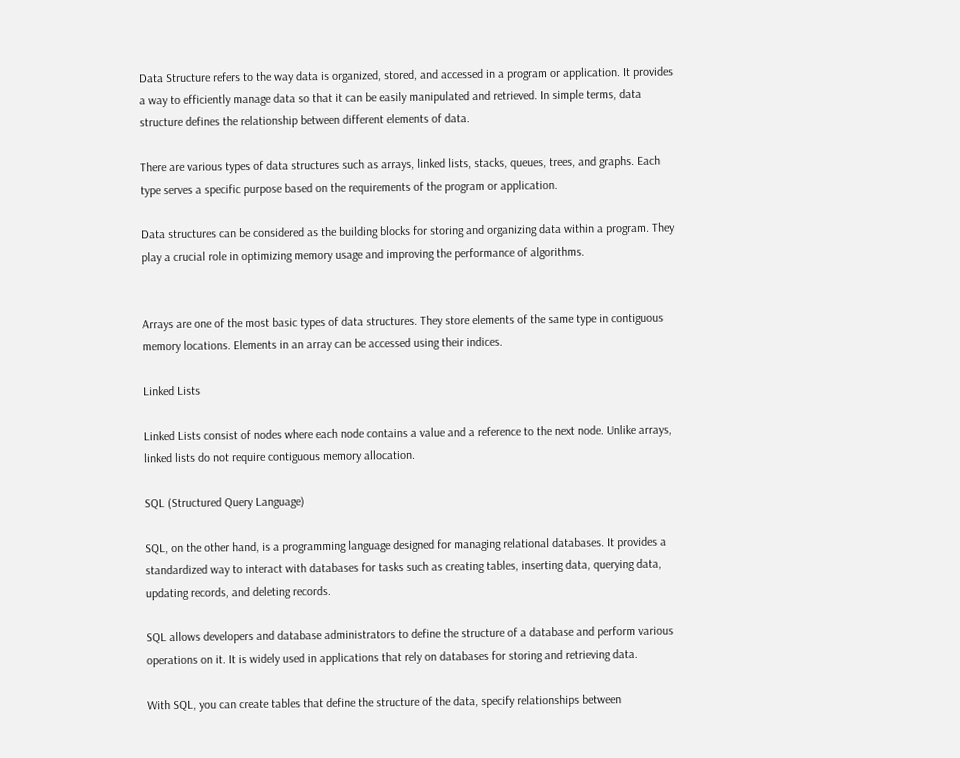Data Structure refers to the way data is organized, stored, and accessed in a program or application. It provides a way to efficiently manage data so that it can be easily manipulated and retrieved. In simple terms, data structure defines the relationship between different elements of data.

There are various types of data structures such as arrays, linked lists, stacks, queues, trees, and graphs. Each type serves a specific purpose based on the requirements of the program or application.

Data structures can be considered as the building blocks for storing and organizing data within a program. They play a crucial role in optimizing memory usage and improving the performance of algorithms.


Arrays are one of the most basic types of data structures. They store elements of the same type in contiguous memory locations. Elements in an array can be accessed using their indices.

Linked Lists

Linked Lists consist of nodes where each node contains a value and a reference to the next node. Unlike arrays, linked lists do not require contiguous memory allocation.

SQL (Structured Query Language)

SQL, on the other hand, is a programming language designed for managing relational databases. It provides a standardized way to interact with databases for tasks such as creating tables, inserting data, querying data, updating records, and deleting records.

SQL allows developers and database administrators to define the structure of a database and perform various operations on it. It is widely used in applications that rely on databases for storing and retrieving data.

With SQL, you can create tables that define the structure of the data, specify relationships between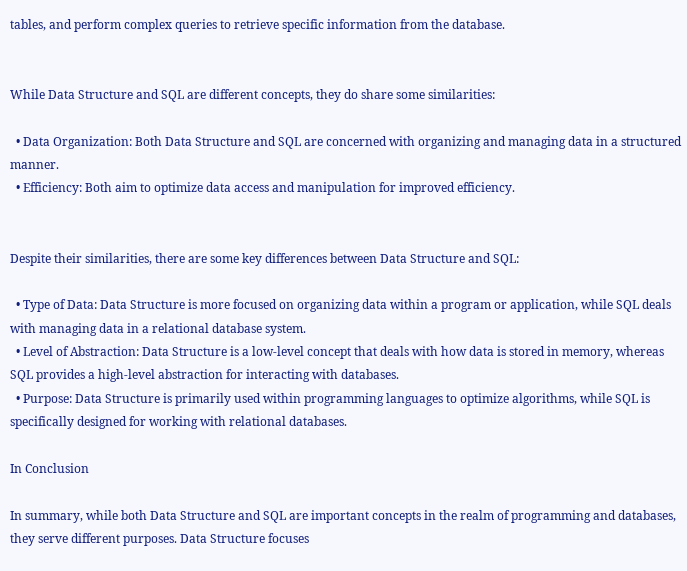tables, and perform complex queries to retrieve specific information from the database.


While Data Structure and SQL are different concepts, they do share some similarities:

  • Data Organization: Both Data Structure and SQL are concerned with organizing and managing data in a structured manner.
  • Efficiency: Both aim to optimize data access and manipulation for improved efficiency.


Despite their similarities, there are some key differences between Data Structure and SQL:

  • Type of Data: Data Structure is more focused on organizing data within a program or application, while SQL deals with managing data in a relational database system.
  • Level of Abstraction: Data Structure is a low-level concept that deals with how data is stored in memory, whereas SQL provides a high-level abstraction for interacting with databases.
  • Purpose: Data Structure is primarily used within programming languages to optimize algorithms, while SQL is specifically designed for working with relational databases.

In Conclusion

In summary, while both Data Structure and SQL are important concepts in the realm of programming and databases, they serve different purposes. Data Structure focuses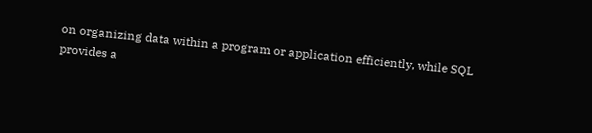on organizing data within a program or application efficiently, while SQL provides a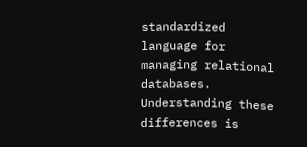standardized language for managing relational databases. Understanding these differences is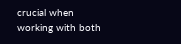crucial when working with both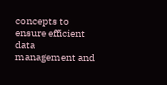concepts to ensure efficient data management and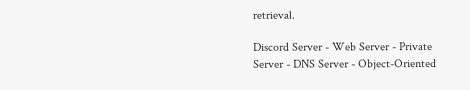retrieval.

Discord Server - Web Server - Private Server - DNS Server - Object-Oriented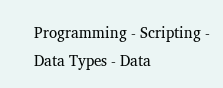Programming - Scripting - Data Types - Data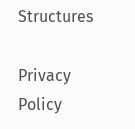Structures

Privacy Policy